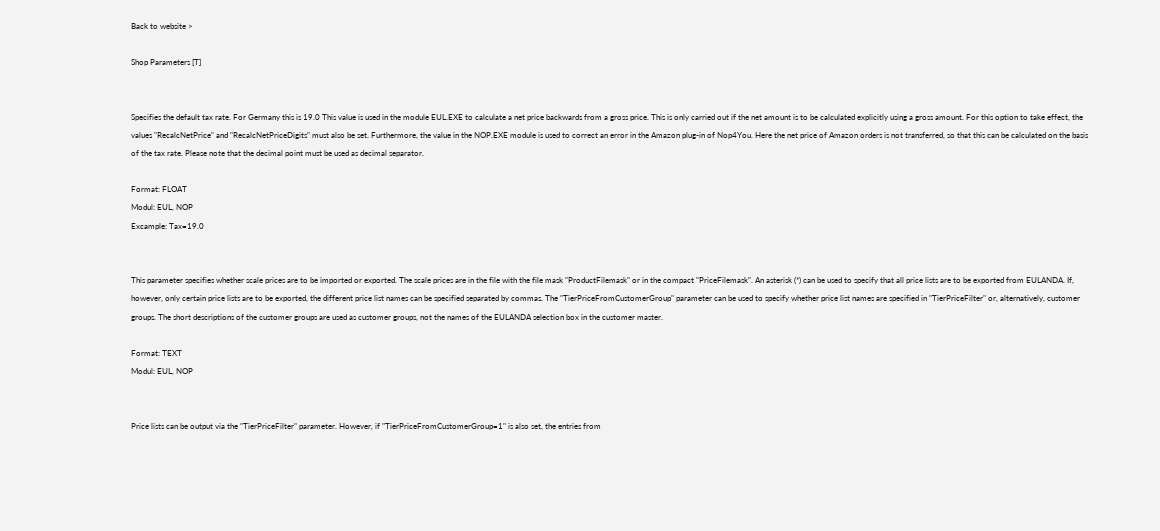Back to website >

Shop Parameters [T]


Specifies the default tax rate. For Germany this is 19.0 This value is used in the module EUL.EXE to calculate a net price backwards from a gross price. This is only carried out if the net amount is to be calculated explicitly using a gross amount. For this option to take effect, the values "RecalcNetPrice" and "RecalcNetPriceDigits" must also be set. Furthermore, the value in the NOP.EXE module is used to correct an error in the Amazon plug-in of Nop4You. Here the net price of Amazon orders is not transferred, so that this can be calculated on the basis of the tax rate. Please note that the decimal point must be used as decimal separator.

Format: FLOAT
Modul: EUL, NOP
Excample: Tax=19.0


This parameter specifies whether scale prices are to be imported or exported. The scale prices are in the file with the file mask "ProductFilemask" or in the compact "PriceFilemask". An asterisk (*) can be used to specify that all price lists are to be exported from EULANDA. If, however, only certain price lists are to be exported, the different price list names can be specified separated by commas. The "TierPriceFromCustomerGroup" parameter can be used to specify whether price list names are specified in "TierPriceFilter" or, alternatively, customer groups. The short descriptions of the customer groups are used as customer groups, not the names of the EULANDA selection box in the customer master.

Format: TEXT
Modul: EUL, NOP


Price lists can be output via the "TierPriceFilter" parameter. However, if "TierPriceFromCustomerGroup=1" is also set, the entries from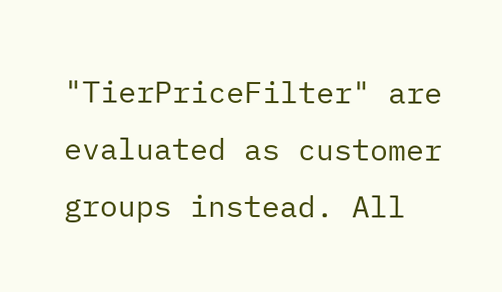"TierPriceFilter" are evaluated as customer groups instead. All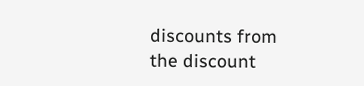discounts from the discount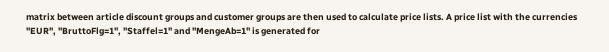matrix between article discount groups and customer groups are then used to calculate price lists. A price list with the currencies "EUR", "BruttoFlg=1", "Staffel=1" and "MengeAb=1" is generated for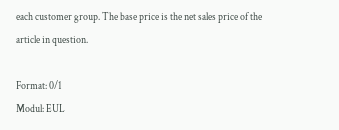each customer group. The base price is the net sales price of the article in question.

Format: 0/1
Modul: EUL